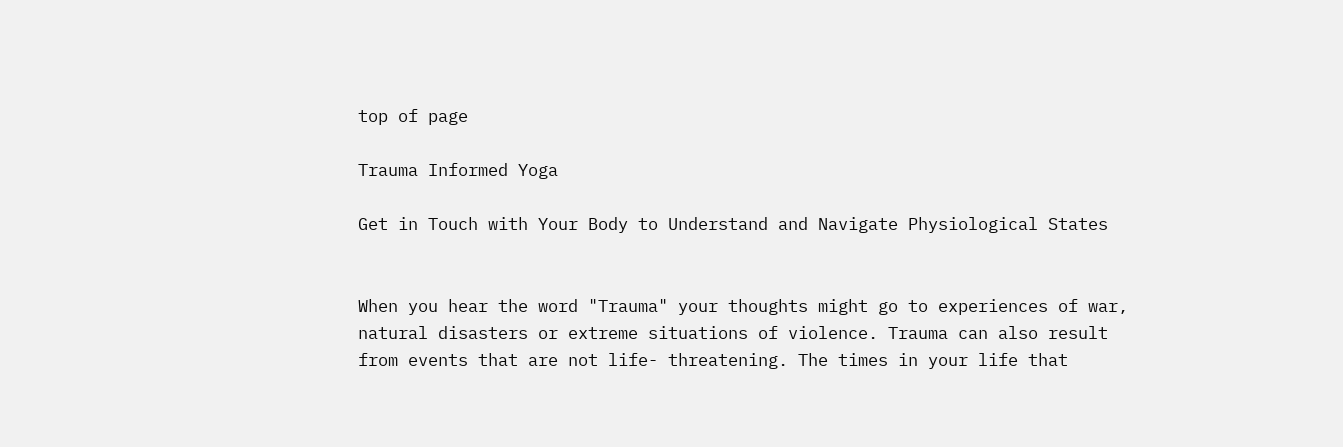top of page

Trauma Informed Yoga

Get in Touch with Your Body to Understand and Navigate Physiological States


When you hear the word "Trauma" your thoughts might go to experiences of war, natural disasters or extreme situations of violence. Trauma can also result from events that are not life- threatening. The times in your life that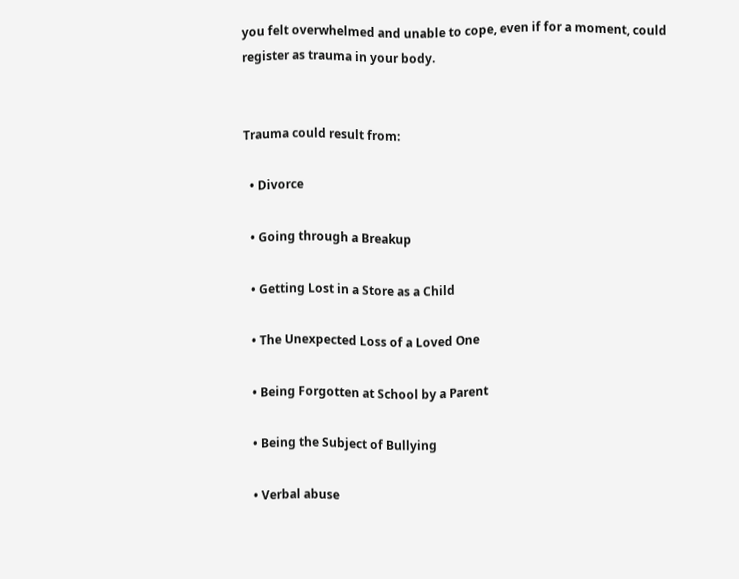you felt overwhelmed and unable to cope, even if for a moment, could register as trauma in your body.


Trauma could result from:

  • Divorce

  • Going through a Breakup

  • Getting Lost in a Store as a Child

  • The Unexpected Loss of a Loved One

  • Being Forgotten at School by a Parent

  • Being the Subject of Bullying

  • Verbal abuse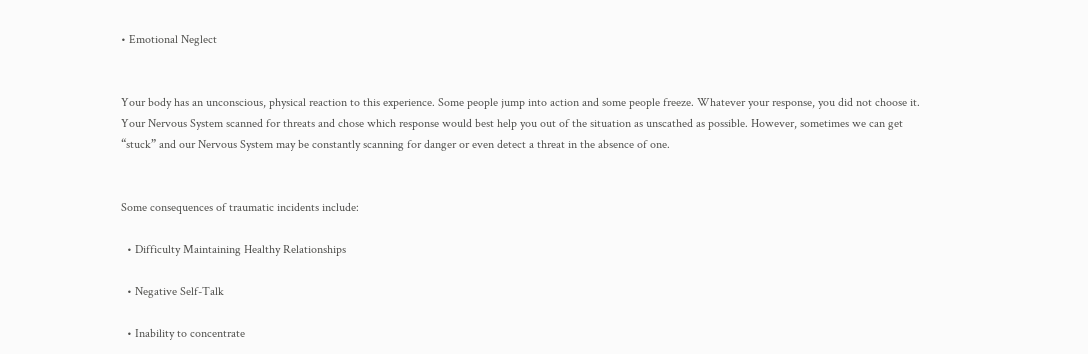• Emotional Neglect


Your body has an unconscious, physical reaction to this experience. Some people jump into action and some people freeze. Whatever your response, you did not choose it. Your Nervous System scanned for threats and chose which response would best help you out of the situation as unscathed as possible. However, sometimes we can get “stuck” and our Nervous System may be constantly scanning for danger or even detect a threat in the absence of one.


Some consequences of traumatic incidents include:

  • Difficulty Maintaining Healthy Relationships

  • Negative Self-Talk

  • Inability to concentrate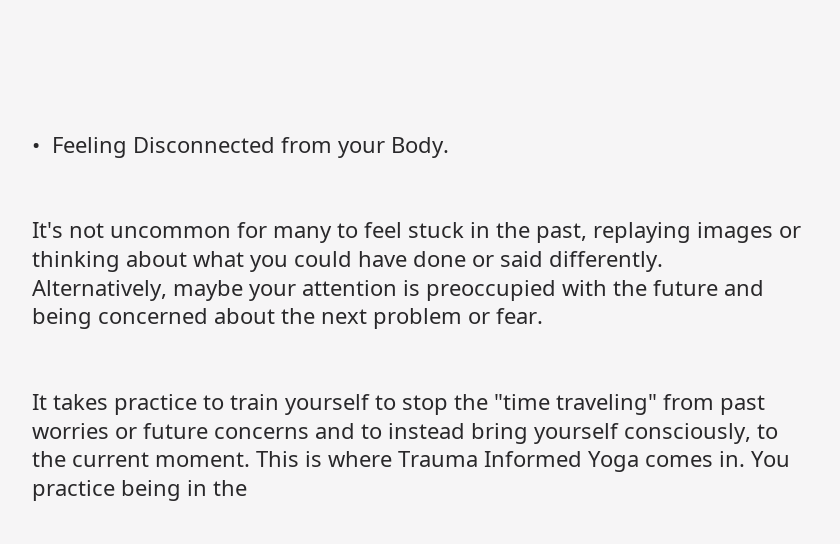•  Feeling Disconnected from your Body.


It's not uncommon for many to feel stuck in the past, replaying images or thinking about what you could have done or said differently. Alternatively, maybe your attention is preoccupied with the future and being concerned about the next problem or fear.


It takes practice to train yourself to stop the "time traveling" from past worries or future concerns and to instead bring yourself consciously, to the current moment. This is where Trauma Informed Yoga comes in. You practice being in the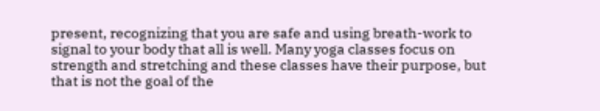present, recognizing that you are safe and using breath-work to signal to your body that all is well. Many yoga classes focus on strength and stretching and these classes have their purpose, but that is not the goal of the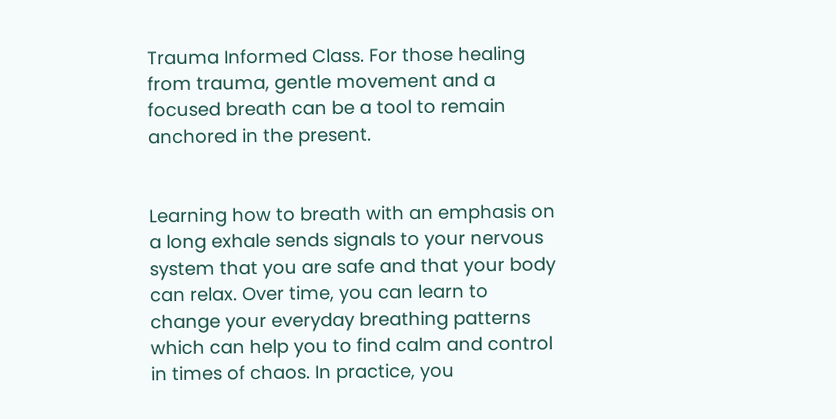Trauma Informed Class. For those healing from trauma, gentle movement and a focused breath can be a tool to remain anchored in the present.


Learning how to breath with an emphasis on a long exhale sends signals to your nervous system that you are safe and that your body can relax. Over time, you can learn to change your everyday breathing patterns which can help you to find calm and control in times of chaos. In practice, you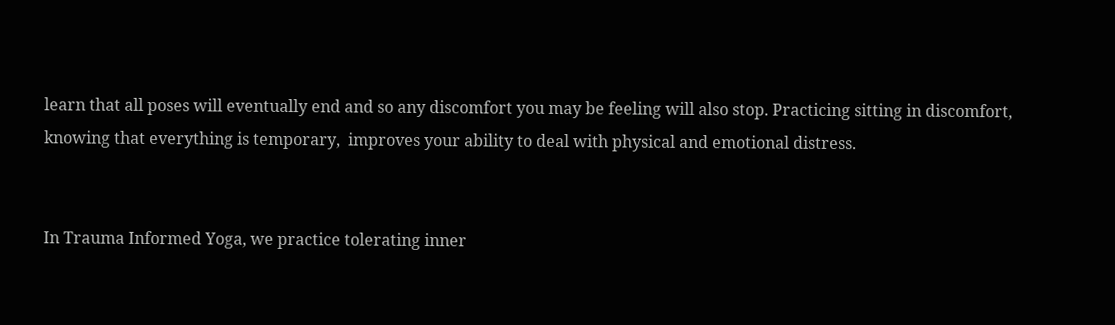learn that all poses will eventually end and so any discomfort you may be feeling will also stop. Practicing sitting in discomfort, knowing that everything is temporary,  improves your ability to deal with physical and emotional distress.


In Trauma Informed Yoga, we practice tolerating inner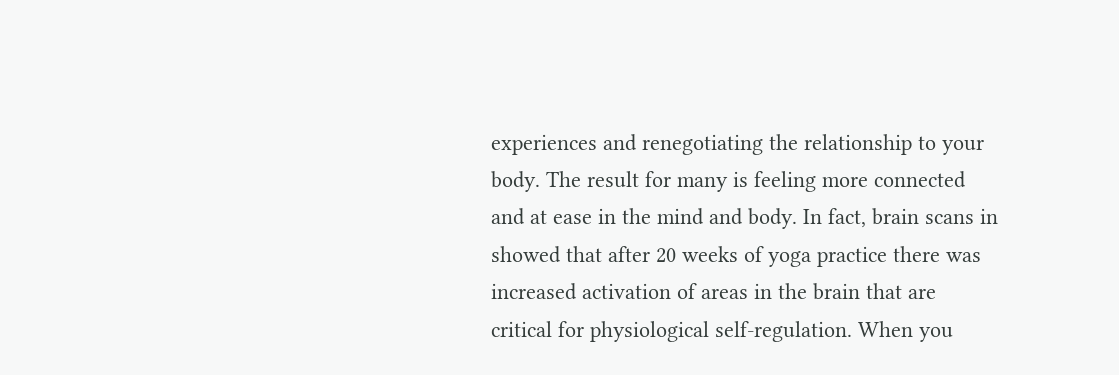experiences and renegotiating the relationship to your body. The result for many is feeling more connected and at ease in the mind and body. In fact, brain scans in showed that after 20 weeks of yoga practice there was increased activation of areas in the brain that are critical for physiological self-regulation. When you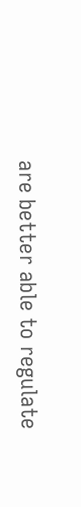are better able to regulate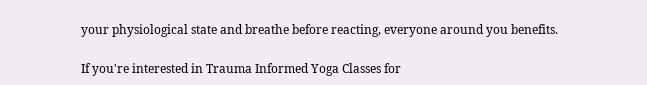your physiological state and breathe before reacting, everyone around you benefits.

If you're interested in Trauma Informed Yoga Classes for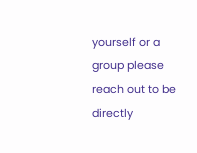yourself or a group please reach out to be directly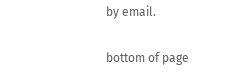by email.

bottom of page